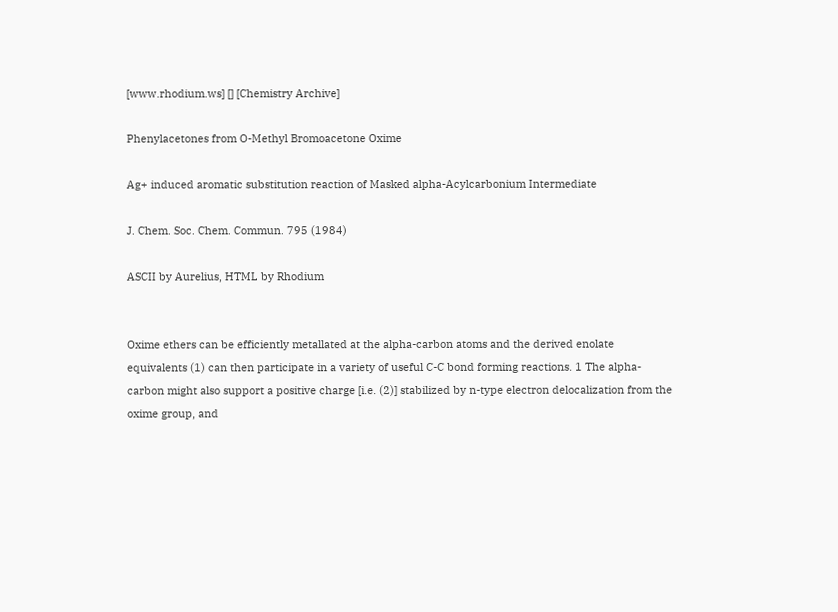[www.rhodium.ws] [] [Chemistry Archive]

Phenylacetones from O-Methyl Bromoacetone Oxime

Ag+ induced aromatic substitution reaction of Masked alpha-Acylcarbonium Intermediate

J. Chem. Soc. Chem. Commun. 795 (1984)

ASCII by Aurelius, HTML by Rhodium


Oxime ethers can be efficiently metallated at the alpha-carbon atoms and the derived enolate equivalents (1) can then participate in a variety of useful C-C bond forming reactions. 1 The alpha-carbon might also support a positive charge [i.e. (2)] stabilized by n-type electron delocalization from the oxime group, and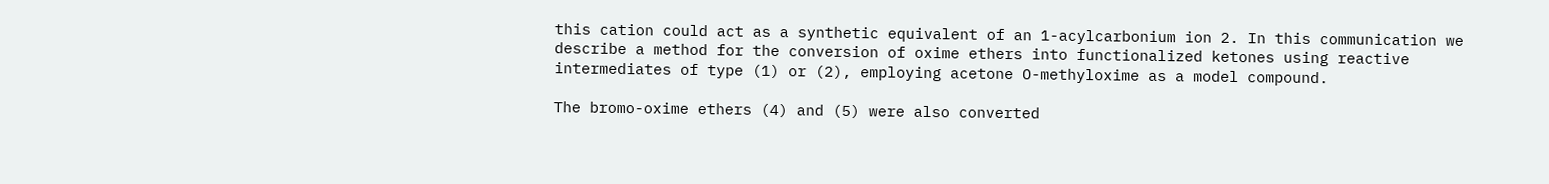this cation could act as a synthetic equivalent of an 1-acylcarbonium ion 2. In this communication we describe a method for the conversion of oxime ethers into functionalized ketones using reactive intermediates of type (1) or (2), employing acetone O-methyloxime as a model compound.

The bromo-oxime ethers (4) and (5) were also converted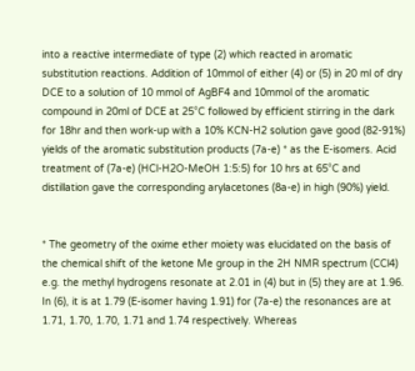into a reactive intermediate of type (2) which reacted in aromatic substitution reactions. Addition of 10mmol of either (4) or (5) in 20 ml of dry DCE to a solution of 10 mmol of AgBF4 and 10mmol of the aromatic compound in 20ml of DCE at 25°C followed by efficient stirring in the dark for 18hr and then work-up with a 10% KCN-H2 solution gave good (82-91%) yields of the aromatic substitution products (7a-e) * as the E-isomers. Acid treatment of (7a-e) (HCl-H2O-MeOH 1:5:5) for 10 hrs at 65°C and distillation gave the corresponding arylacetones (8a-e) in high (90%) yield.


* The geometry of the oxime ether moiety was elucidated on the basis of the chemical shift of the ketone Me group in the 2H NMR spectrum (CCl4) e.g. the methyl hydrogens resonate at 2.01 in (4) but in (5) they are at 1.96. In (6), it is at 1.79 (E-isomer having 1.91) for (7a-e) the resonances are at 1.71, 1.70, 1.70, 1.71 and 1.74 respectively. Whereas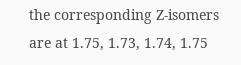the corresponding Z-isomers are at 1.75, 1.73, 1.74, 1.75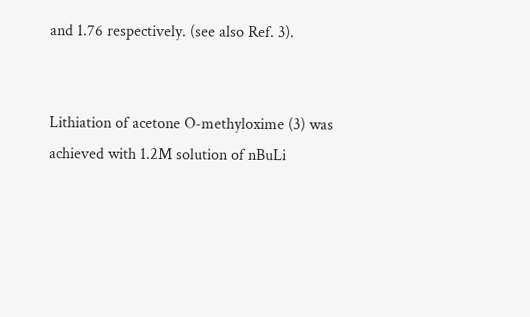and 1.76 respectively. (see also Ref. 3).


Lithiation of acetone O-methyloxime (3) was achieved with 1.2M solution of nBuLi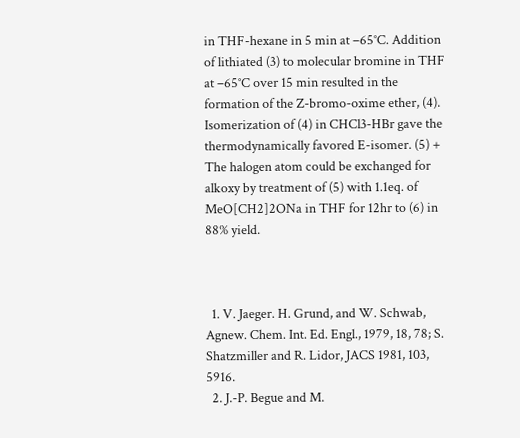in THF-hexane in 5 min at –65°C. Addition of lithiated (3) to molecular bromine in THF at –65°C over 15 min resulted in the formation of the Z-bromo-oxime ether, (4). Isomerization of (4) in CHCl3-HBr gave the thermodynamically favored E-isomer. (5) + The halogen atom could be exchanged for alkoxy by treatment of (5) with 1.1eq. of MeO[CH2]2ONa in THF for 12hr to (6) in 88% yield.



  1. V. Jaeger. H. Grund, and W. Schwab, Agnew. Chem. Int. Ed. Engl., 1979, 18, 78; S. Shatzmiller and R. Lidor, JACS 1981, 103, 5916.
  2. J.-P. Begue and M.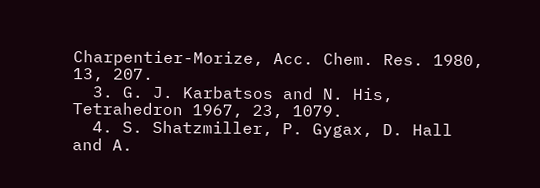Charpentier-Morize, Acc. Chem. Res. 1980, 13, 207.
  3. G. J. Karbatsos and N. His, Tetrahedron 1967, 23, 1079.
  4. S. Shatzmiller, P. Gygax, D. Hall and A.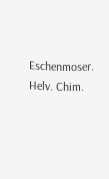Eschenmoser. Helv. Chim.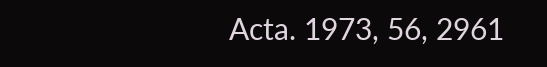Acta. 1973, 56, 2961